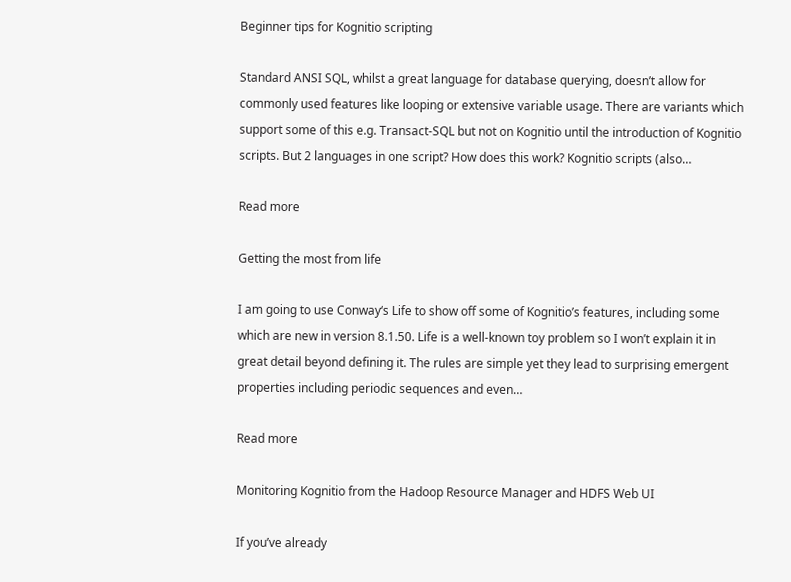Beginner tips for Kognitio scripting

Standard ANSI SQL, whilst a great language for database querying, doesn’t allow for commonly used features like looping or extensive variable usage. There are variants which support some of this e.g. Transact-SQL but not on Kognitio until the introduction of Kognitio scripts. But 2 languages in one script? How does this work? Kognitio scripts (also…

Read more

Getting the most from life

I am going to use Conway‘s Life to show off some of Kognitio’s features, including some which are new in version 8.1.50. Life is a well-known toy problem so I won’t explain it in great detail beyond defining it. The rules are simple yet they lead to surprising emergent properties including periodic sequences and even…

Read more

Monitoring Kognitio from the Hadoop Resource Manager and HDFS Web UI

If you’ve already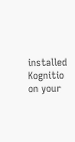installed Kognitio on your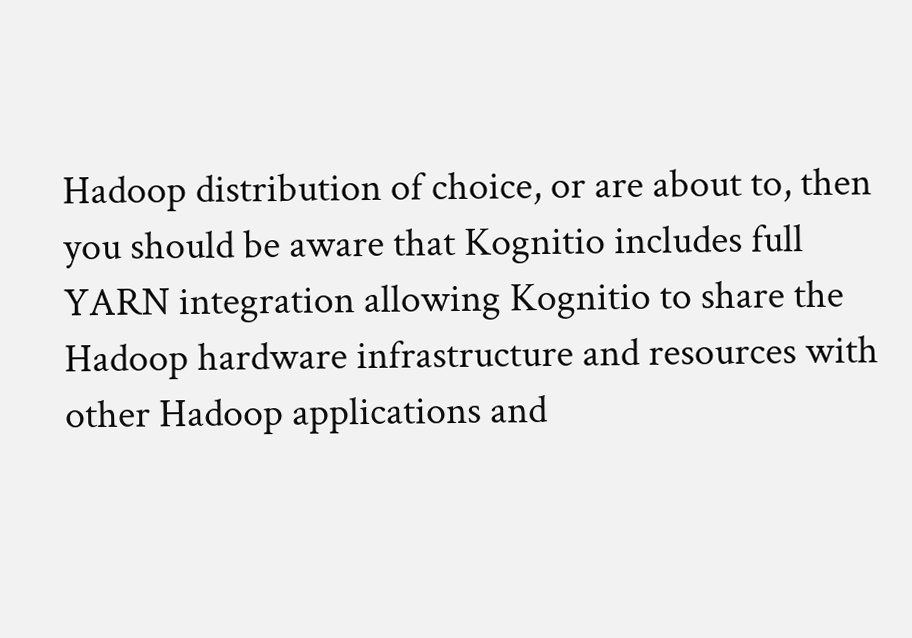Hadoop distribution of choice, or are about to, then you should be aware that Kognitio includes full YARN integration allowing Kognitio to share the Hadoop hardware infrastructure and resources with other Hadoop applications and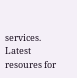services. Latest resoures for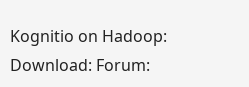Kognitio on Hadoop: Download: Forum: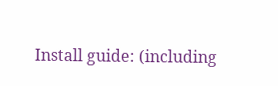Install guide: (including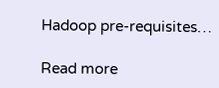Hadoop pre-requisites…

Read more